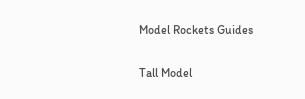Model Rockets Guides

Tall Model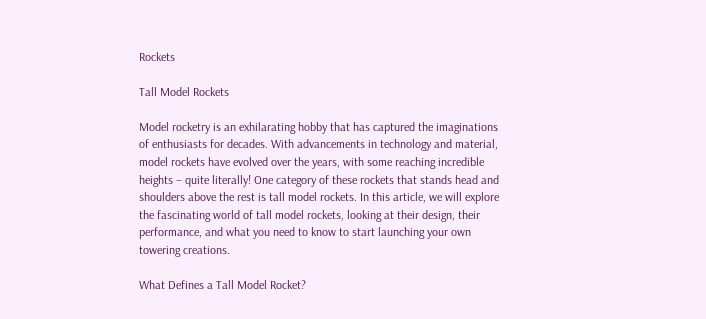Rockets

Tall Model Rockets

Model rocketry is an exhilarating hobby that has captured the imaginations of enthusiasts for decades. With advancements in technology and material, model rockets have evolved over the years, with some reaching incredible heights – quite literally! One category of these rockets that stands head and shoulders above the rest is tall model rockets. In this article, we will explore the fascinating world of tall model rockets, looking at their design, their performance, and what you need to know to start launching your own towering creations.

What Defines a Tall Model Rocket?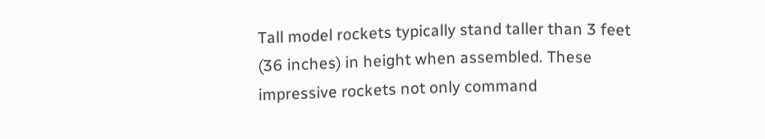Tall model rockets typically stand taller than 3 feet (36 inches) in height when assembled. These impressive rockets not only command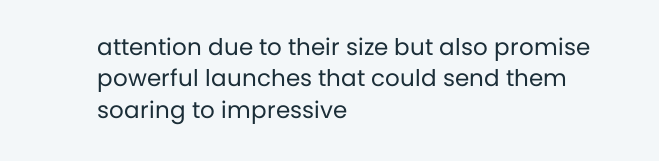attention due to their size but also promise powerful launches that could send them soaring to impressive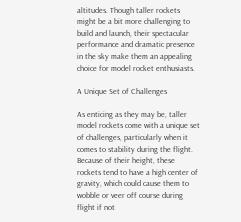altitudes. Though taller rockets might be a bit more challenging to build and launch, their spectacular performance and dramatic presence in the sky make them an appealing choice for model rocket enthusiasts.

A Unique Set of Challenges

As enticing as they may be, taller model rockets come with a unique set of challenges, particularly when it comes to stability during the flight. Because of their height, these rockets tend to have a high center of gravity, which could cause them to wobble or veer off course during flight if not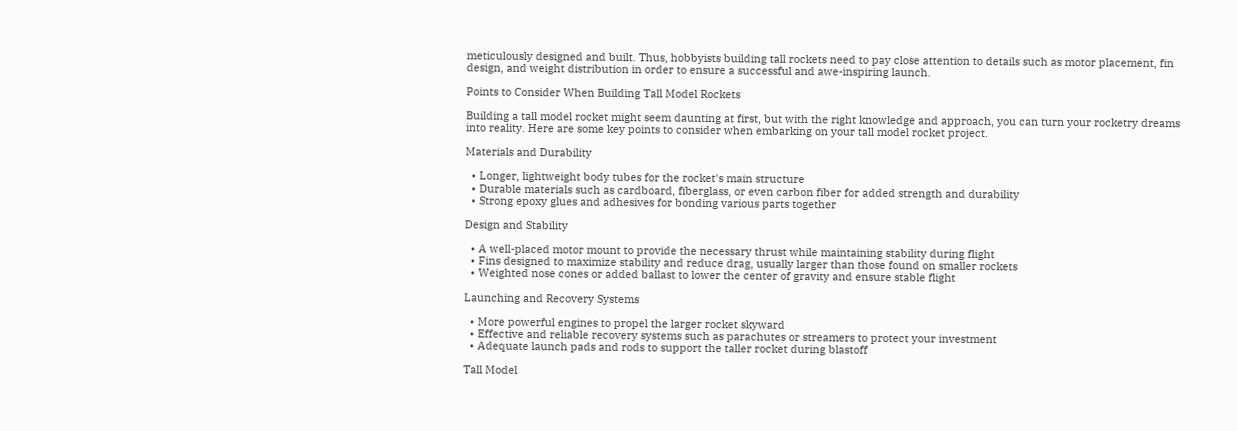meticulously designed and built. Thus, hobbyists building tall rockets need to pay close attention to details such as motor placement, fin design, and weight distribution in order to ensure a successful and awe-inspiring launch.

Points to Consider When Building Tall Model Rockets

Building a tall model rocket might seem daunting at first, but with the right knowledge and approach, you can turn your rocketry dreams into reality. Here are some key points to consider when embarking on your tall model rocket project.

Materials and Durability

  • Longer, lightweight body tubes for the rocket's main structure
  • Durable materials such as cardboard, fiberglass, or even carbon fiber for added strength and durability
  • Strong epoxy glues and adhesives for bonding various parts together

Design and Stability

  • A well-placed motor mount to provide the necessary thrust while maintaining stability during flight
  • Fins designed to maximize stability and reduce drag, usually larger than those found on smaller rockets
  • Weighted nose cones or added ballast to lower the center of gravity and ensure stable flight

Launching and Recovery Systems

  • More powerful engines to propel the larger rocket skyward
  • Effective and reliable recovery systems such as parachutes or streamers to protect your investment
  • Adequate launch pads and rods to support the taller rocket during blastoff

Tall Model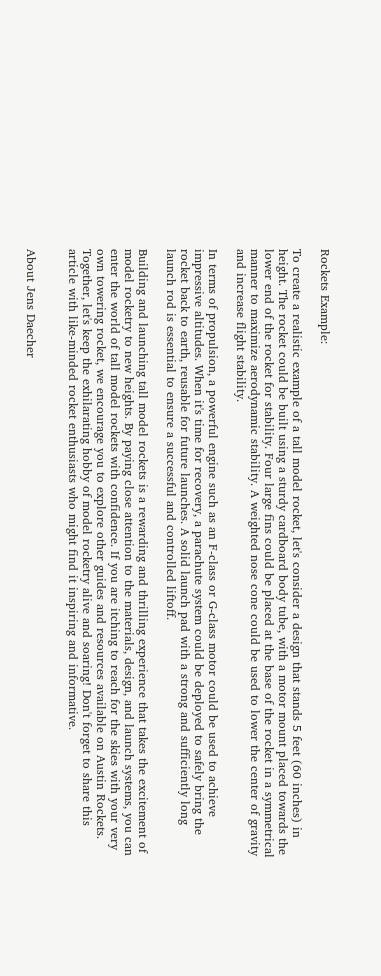Rockets Example:

To create a realistic example of a tall model rocket, let's consider a design that stands 5 feet (60 inches) in height. The rocket could be built using a sturdy cardboard body tube, with a motor mount placed towards the lower end of the rocket for stability. Four large fins could be placed at the base of the rocket in a symmetrical manner to maximize aerodynamic stability. A weighted nose cone could be used to lower the center of gravity and increase flight stability.

In terms of propulsion, a powerful engine such as an F-class or G-class motor could be used to achieve impressive altitudes. When it's time for recovery, a parachute system could be deployed to safely bring the rocket back to earth, reusable for future launches. A solid launch pad with a strong and sufficiently long launch rod is essential to ensure a successful and controlled liftoff.

Building and launching tall model rockets is a rewarding and thrilling experience that takes the excitement of model rocketry to new heights. By paying close attention to the materials, design, and launch systems, you can enter the world of tall model rockets with confidence. If you are itching to reach for the skies with your very own towering rocket, we encourage you to explore other guides and resources available on Austin Rockets. Together, let's keep the exhilarating hobby of model rocketry alive and soaring! Don't forget to share this article with like-minded rocket enthusiasts who might find it inspiring and informative.


About Jens Daecher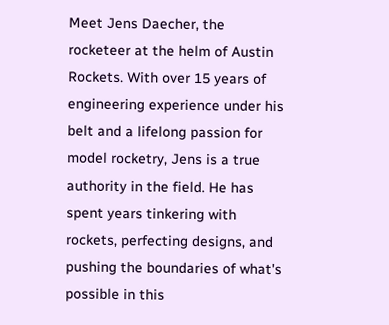Meet Jens Daecher, the rocketeer at the helm of Austin Rockets. With over 15 years of engineering experience under his belt and a lifelong passion for model rocketry, Jens is a true authority in the field. He has spent years tinkering with rockets, perfecting designs, and pushing the boundaries of what's possible in this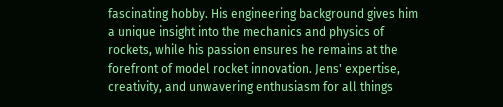fascinating hobby. His engineering background gives him a unique insight into the mechanics and physics of rockets, while his passion ensures he remains at the forefront of model rocket innovation. Jens' expertise, creativity, and unwavering enthusiasm for all things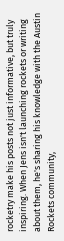rocketry make his posts not just informative, but truly inspiring. When Jens isn't launching rockets or writing about them, he's sharing his knowledge with the Austin Rockets community,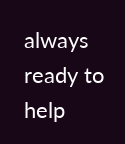always ready to help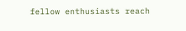fellow enthusiasts reach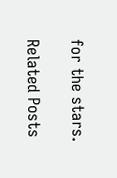for the stars.

Related Posts